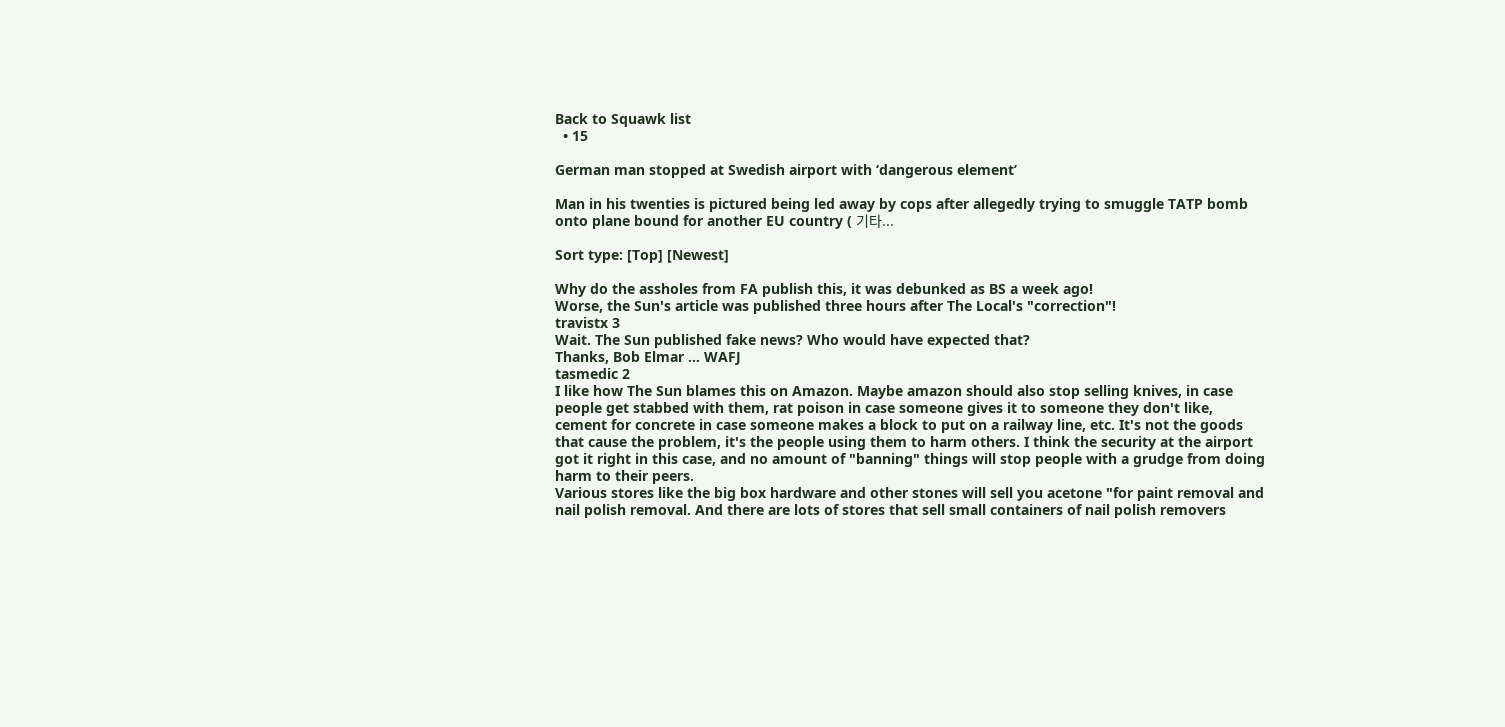Back to Squawk list
  • 15

German man stopped at Swedish airport with ‘dangerous element’

Man in his twenties is pictured being led away by cops after allegedly trying to smuggle TATP bomb onto plane bound for another EU country ( 기타...

Sort type: [Top] [Newest]

Why do the assholes from FA publish this, it was debunked as BS a week ago!
Worse, the Sun's article was published three hours after The Local's "correction"!
travistx 3
Wait. The Sun published fake news? Who would have expected that?
Thanks, Bob Elmar ... WAFJ
tasmedic 2
I like how The Sun blames this on Amazon. Maybe amazon should also stop selling knives, in case people get stabbed with them, rat poison in case someone gives it to someone they don't like, cement for concrete in case someone makes a block to put on a railway line, etc. It's not the goods that cause the problem, it's the people using them to harm others. I think the security at the airport got it right in this case, and no amount of "banning" things will stop people with a grudge from doing harm to their peers.
Various stores like the big box hardware and other stones will sell you acetone "for paint removal and nail polish removal. And there are lots of stores that sell small containers of nail polish removers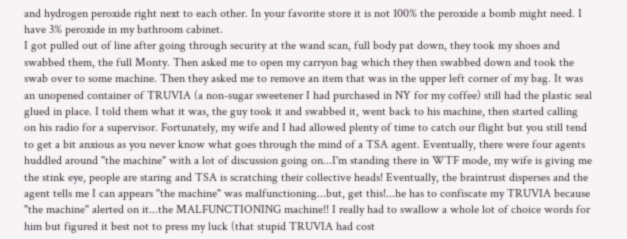and hydrogen peroxide right next to each other. In your favorite store it is not 100% the peroxide a bomb might need. I have 3% peroxide in my bathroom cabinet.
I got pulled out of line after going through security at the wand scan, full body pat down, they took my shoes and swabbed them, the full Monty. Then asked me to open my carryon bag which they then swabbed down and took the swab over to some machine. Then they asked me to remove an item that was in the upper left corner of my bag. It was an unopened container of TRUVIA (a non-sugar sweetener I had purchased in NY for my coffee) still had the plastic seal glued in place. I told them what it was, the guy took it and swabbed it, went back to his machine, then started calling on his radio for a supervisor. Fortunately, my wife and I had allowed plenty of time to catch our flight but you still tend to get a bit anxious as you never know what goes through the mind of a TSA agent. Eventually, there were four agents huddled around "the machine" with a lot of discussion going on...I'm standing there in WTF mode, my wife is giving me the stink eye, people are staring and TSA is scratching their collective heads! Eventually, the braintrust disperses and the agent tells me I can appears "the machine" was malfunctioning...but, get this!...he has to confiscate my TRUVIA because "the machine" alerted on it...the MALFUNCTIONING machine!! I really had to swallow a whole lot of choice words for him but figured it best not to press my luck (that stupid TRUVIA had cost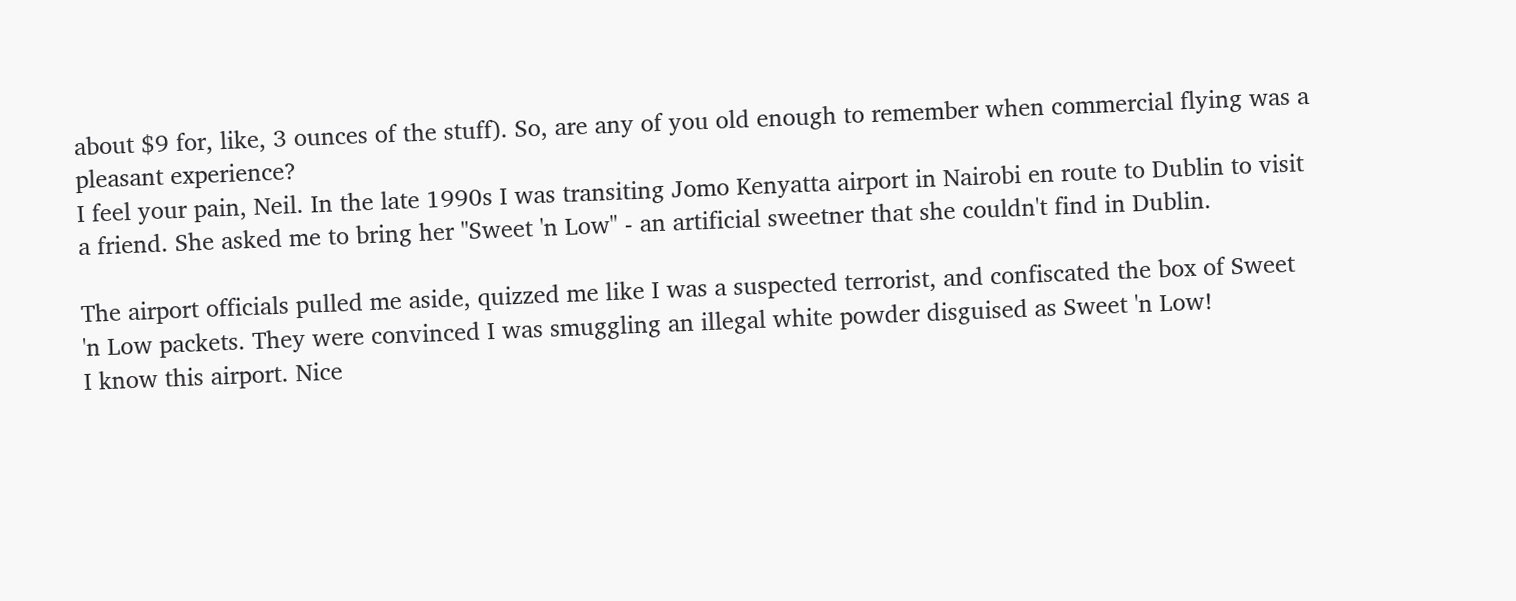about $9 for, like, 3 ounces of the stuff). So, are any of you old enough to remember when commercial flying was a pleasant experience?
I feel your pain, Neil. In the late 1990s I was transiting Jomo Kenyatta airport in Nairobi en route to Dublin to visit a friend. She asked me to bring her "Sweet 'n Low" - an artificial sweetner that she couldn't find in Dublin.

The airport officials pulled me aside, quizzed me like I was a suspected terrorist, and confiscated the box of Sweet 'n Low packets. They were convinced I was smuggling an illegal white powder disguised as Sweet 'n Low!
I know this airport. Nice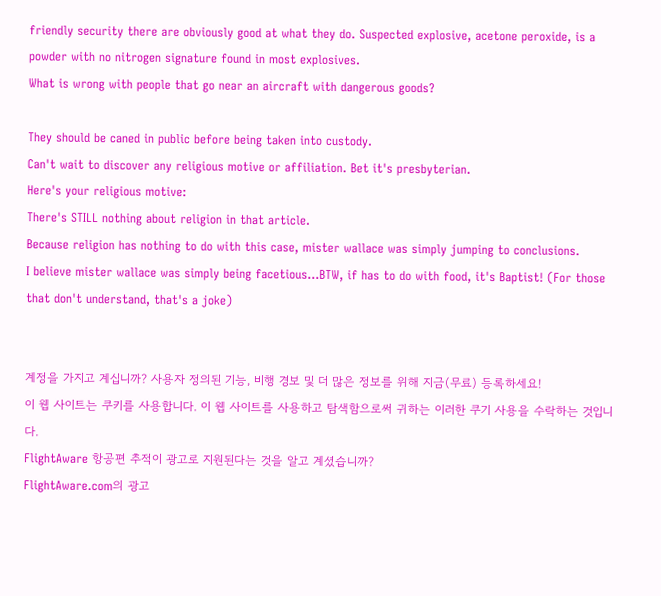friendly security there are obviously good at what they do. Suspected explosive, acetone peroxide, is a powder with no nitrogen signature found in most explosives.
What is wrong with people that go near an aircraft with dangerous goods?

They should be caned in public before being taken into custody.
Can't wait to discover any religious motive or affiliation. Bet it's presbyterian.
Here's your religious motive:
There's STILL nothing about religion in that article.
Because religion has nothing to do with this case, mister wallace was simply jumping to conclusions.
I believe mister wallace was simply being facetious...BTW, if has to do with food, it's Baptist! (For those that don't understand, that's a joke)


계정을 가지고 계십니까? 사용자 정의된 기능, 비행 경보 및 더 많은 정보를 위해 지금(무료) 등록하세요!
이 웹 사이트는 쿠키를 사용합니다. 이 웹 사이트를 사용하고 탐색함으로써 귀하는 이러한 쿠기 사용을 수락하는 것입니다.
FlightAware 항공편 추적이 광고로 지원된다는 것을 알고 계셨습니까?
FlightAware.com의 광고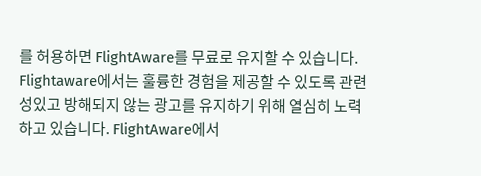를 허용하면 FlightAware를 무료로 유지할 수 있습니다. Flightaware에서는 훌륭한 경험을 제공할 수 있도록 관련성있고 방해되지 않는 광고를 유지하기 위해 열심히 노력하고 있습니다. FlightAware에서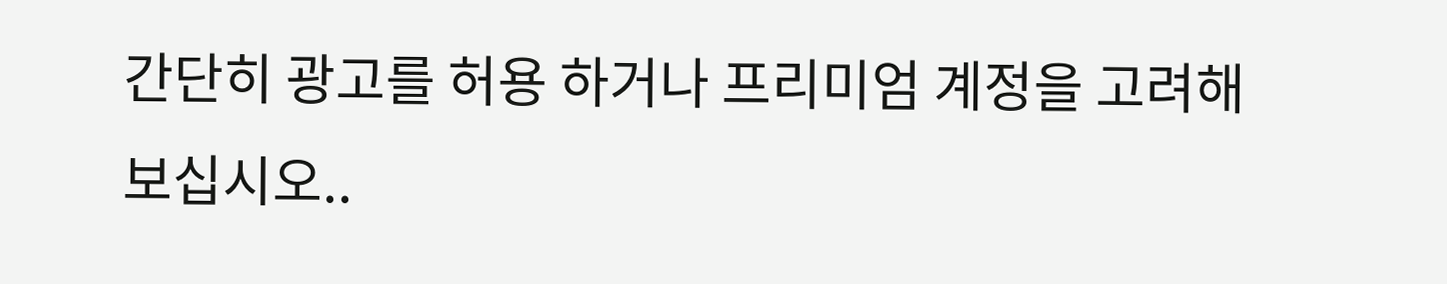간단히 광고를 허용 하거나 프리미엄 계정을 고려해 보십시오..